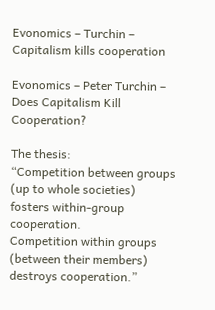Evonomics – Turchin – Capitalism kills cooperation

Evonomics – Peter Turchin – Does Capitalism Kill Cooperation?

The thesis:
“Competition between groups (up to whole societies) fosters within-group cooperation.
Competition within groups (between their members) destroys cooperation.”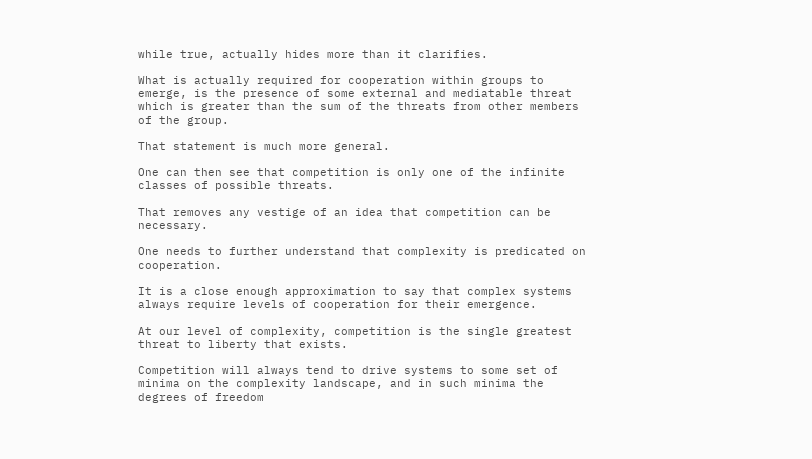while true, actually hides more than it clarifies.

What is actually required for cooperation within groups to emerge, is the presence of some external and mediatable threat which is greater than the sum of the threats from other members of the group.

That statement is much more general.

One can then see that competition is only one of the infinite classes of possible threats.

That removes any vestige of an idea that competition can be necessary.

One needs to further understand that complexity is predicated on cooperation.

It is a close enough approximation to say that complex systems always require levels of cooperation for their emergence.

At our level of complexity, competition is the single greatest threat to liberty that exists.

Competition will always tend to drive systems to some set of minima on the complexity landscape, and in such minima the degrees of freedom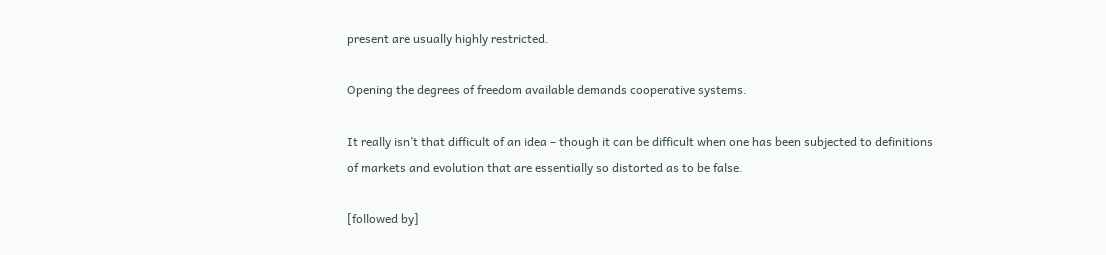present are usually highly restricted.

Opening the degrees of freedom available demands cooperative systems.

It really isn’t that difficult of an idea – though it can be difficult when one has been subjected to definitions of markets and evolution that are essentially so distorted as to be false.

[followed by]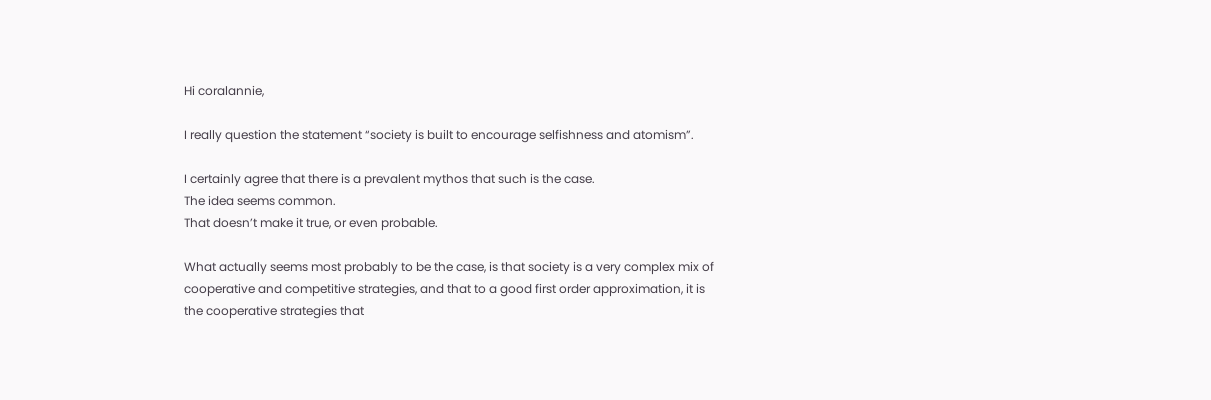Hi coralannie,

I really question the statement “society is built to encourage selfishness and atomism”.

I certainly agree that there is a prevalent mythos that such is the case.
The idea seems common.
That doesn’t make it true, or even probable.

What actually seems most probably to be the case, is that society is a very complex mix of cooperative and competitive strategies, and that to a good first order approximation, it is the cooperative strategies that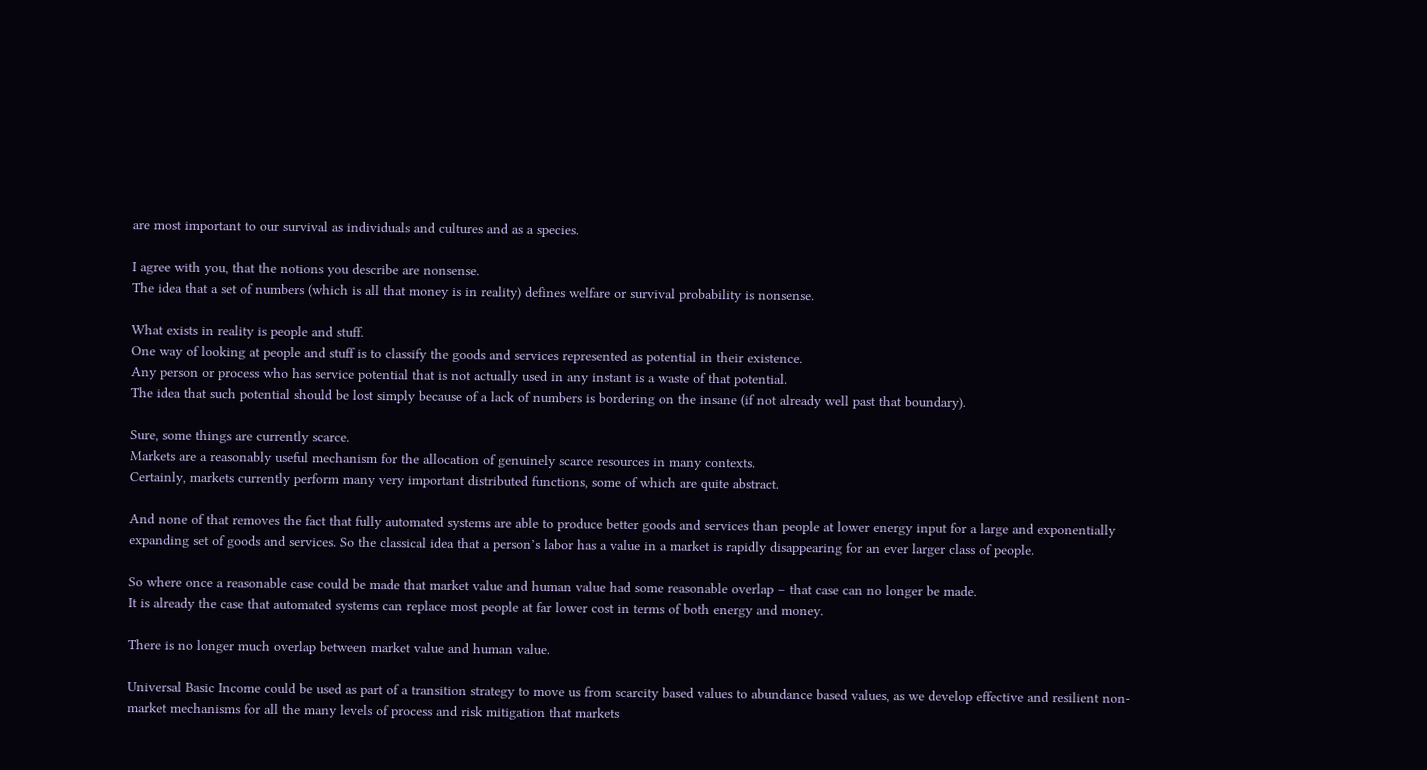are most important to our survival as individuals and cultures and as a species.

I agree with you, that the notions you describe are nonsense.
The idea that a set of numbers (which is all that money is in reality) defines welfare or survival probability is nonsense.

What exists in reality is people and stuff.
One way of looking at people and stuff is to classify the goods and services represented as potential in their existence.
Any person or process who has service potential that is not actually used in any instant is a waste of that potential.
The idea that such potential should be lost simply because of a lack of numbers is bordering on the insane (if not already well past that boundary).

Sure, some things are currently scarce.
Markets are a reasonably useful mechanism for the allocation of genuinely scarce resources in many contexts.
Certainly, markets currently perform many very important distributed functions, some of which are quite abstract.

And none of that removes the fact that fully automated systems are able to produce better goods and services than people at lower energy input for a large and exponentially expanding set of goods and services. So the classical idea that a person’s labor has a value in a market is rapidly disappearing for an ever larger class of people.

So where once a reasonable case could be made that market value and human value had some reasonable overlap – that case can no longer be made.
It is already the case that automated systems can replace most people at far lower cost in terms of both energy and money.

There is no longer much overlap between market value and human value.

Universal Basic Income could be used as part of a transition strategy to move us from scarcity based values to abundance based values, as we develop effective and resilient non-market mechanisms for all the many levels of process and risk mitigation that markets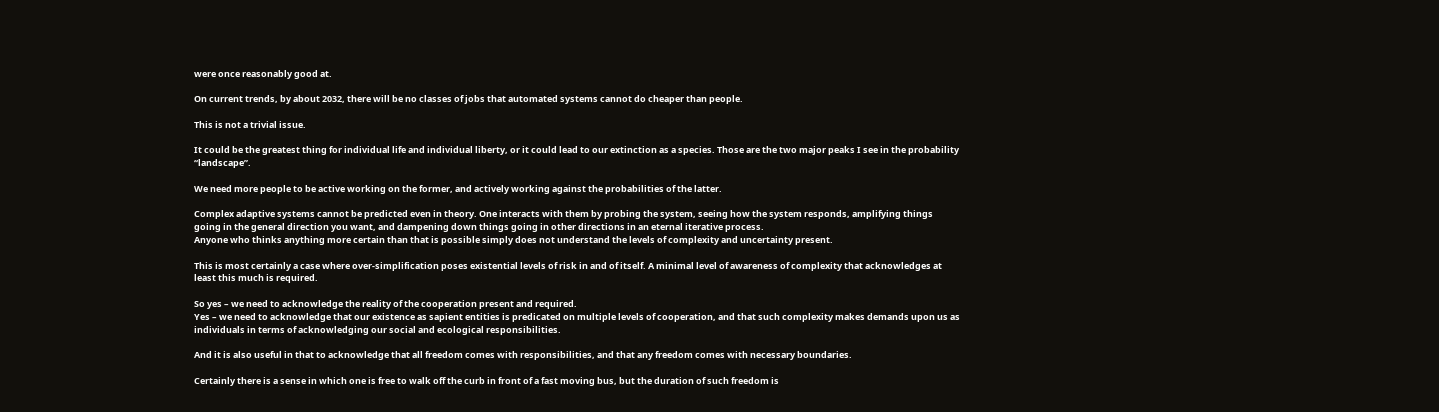were once reasonably good at.

On current trends, by about 2032, there will be no classes of jobs that automated systems cannot do cheaper than people.

This is not a trivial issue.

It could be the greatest thing for individual life and individual liberty, or it could lead to our extinction as a species. Those are the two major peaks I see in the probability “landscape”.

We need more people to be active working on the former, and actively working against the probabilities of the latter.

Complex adaptive systems cannot be predicted even in theory. One interacts with them by probing the system, seeing how the system responds, amplifying things going in the general direction you want, and dampening down things going in other directions in an eternal iterative process.
Anyone who thinks anything more certain than that is possible simply does not understand the levels of complexity and uncertainty present.

This is most certainly a case where over-simplification poses existential levels of risk in and of itself. A minimal level of awareness of complexity that acknowledges at least this much is required.

So yes – we need to acknowledge the reality of the cooperation present and required.
Yes – we need to acknowledge that our existence as sapient entities is predicated on multiple levels of cooperation, and that such complexity makes demands upon us as individuals in terms of acknowledging our social and ecological responsibilities.

And it is also useful in that to acknowledge that all freedom comes with responsibilities, and that any freedom comes with necessary boundaries.

Certainly there is a sense in which one is free to walk off the curb in front of a fast moving bus, but the duration of such freedom is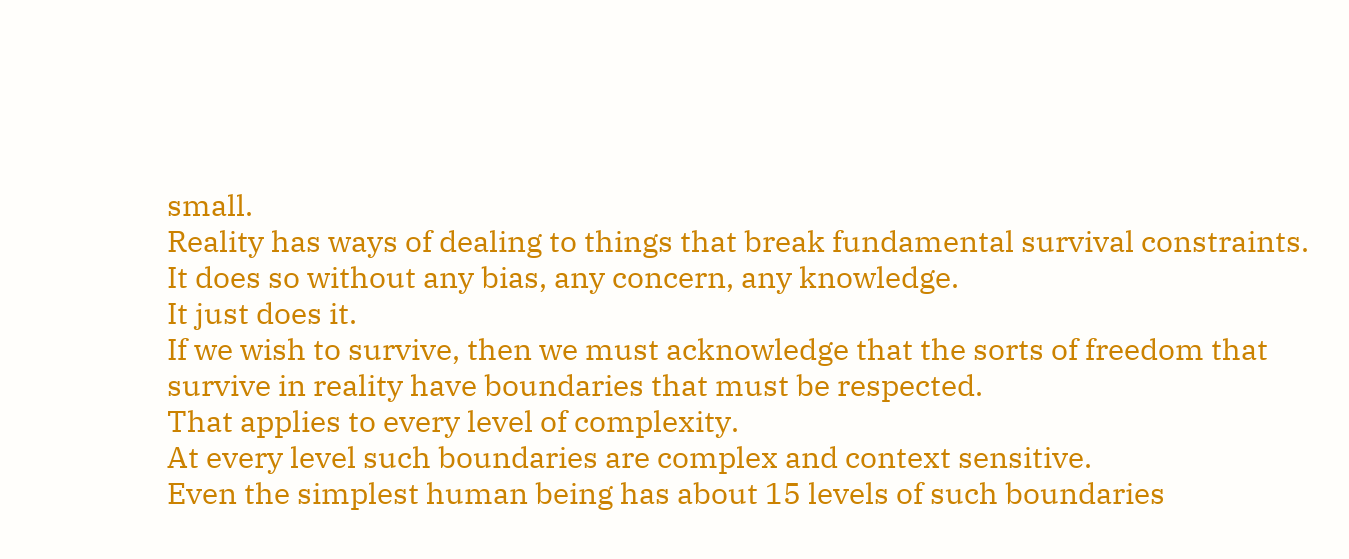small.
Reality has ways of dealing to things that break fundamental survival constraints.
It does so without any bias, any concern, any knowledge.
It just does it.
If we wish to survive, then we must acknowledge that the sorts of freedom that survive in reality have boundaries that must be respected.
That applies to every level of complexity.
At every level such boundaries are complex and context sensitive.
Even the simplest human being has about 15 levels of such boundaries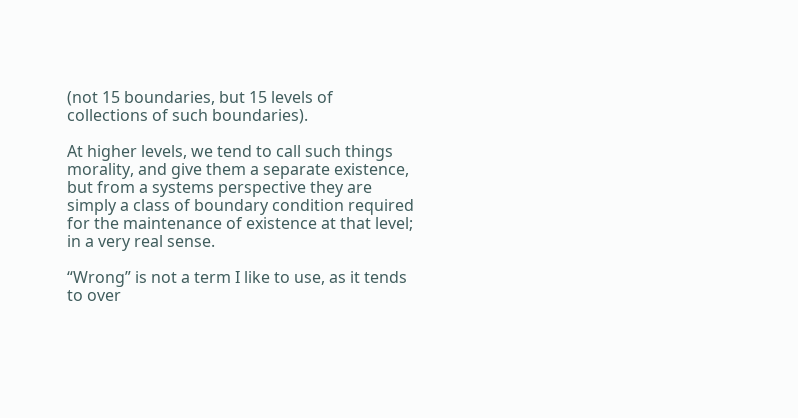(not 15 boundaries, but 15 levels of collections of such boundaries).

At higher levels, we tend to call such things morality, and give them a separate existence, but from a systems perspective they are simply a class of boundary condition required for the maintenance of existence at that level; in a very real sense.

“Wrong” is not a term I like to use, as it tends to over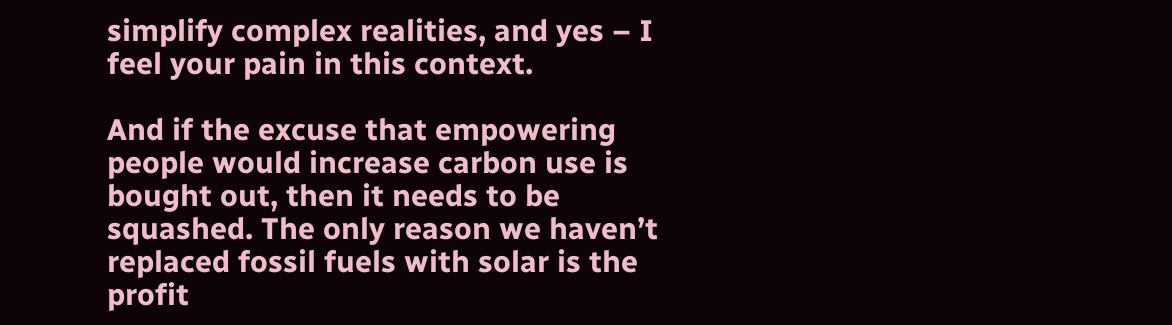simplify complex realities, and yes – I feel your pain in this context.

And if the excuse that empowering people would increase carbon use is bought out, then it needs to be squashed. The only reason we haven’t replaced fossil fuels with solar is the profit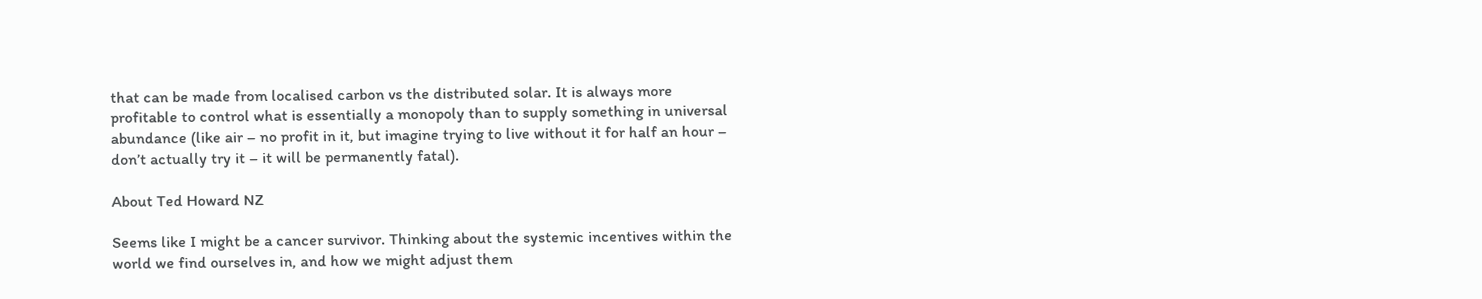that can be made from localised carbon vs the distributed solar. It is always more profitable to control what is essentially a monopoly than to supply something in universal abundance (like air – no profit in it, but imagine trying to live without it for half an hour – don’t actually try it – it will be permanently fatal).

About Ted Howard NZ

Seems like I might be a cancer survivor. Thinking about the systemic incentives within the world we find ourselves in, and how we might adjust them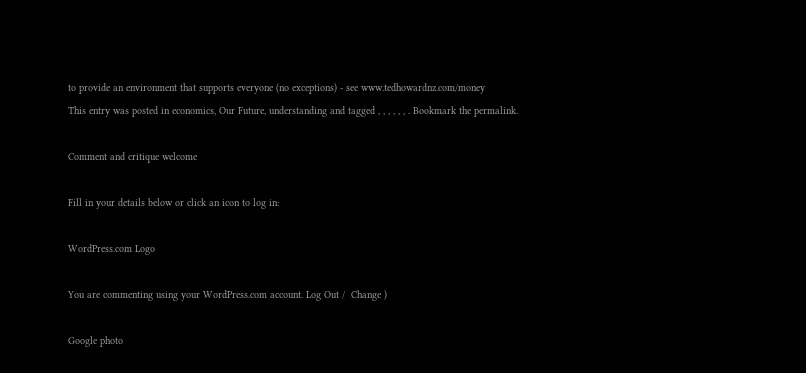to provide an environment that supports everyone (no exceptions) - see www.tedhowardnz.com/money
This entry was posted in economics, Our Future, understanding and tagged , , , , , , . Bookmark the permalink.

Comment and critique welcome

Fill in your details below or click an icon to log in:

WordPress.com Logo

You are commenting using your WordPress.com account. Log Out /  Change )

Google photo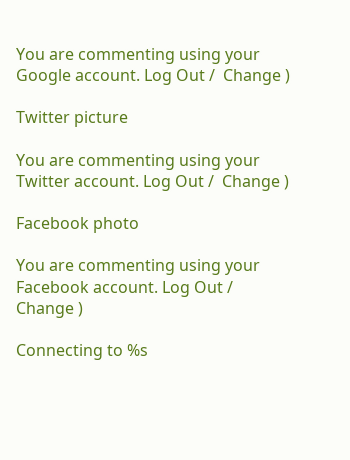You are commenting using your Google account. Log Out /  Change )

Twitter picture

You are commenting using your Twitter account. Log Out /  Change )

Facebook photo

You are commenting using your Facebook account. Log Out /  Change )

Connecting to %s